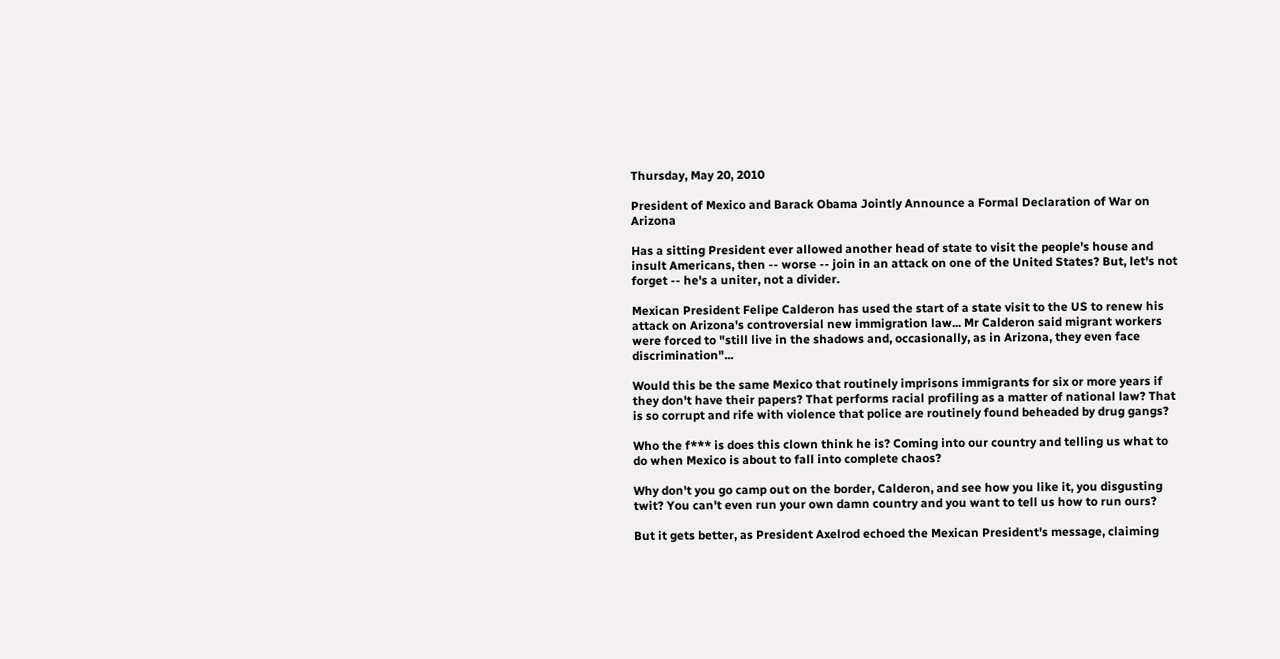Thursday, May 20, 2010

President of Mexico and Barack Obama Jointly Announce a Formal Declaration of War on Arizona

Has a sitting President ever allowed another head of state to visit the people's house and insult Americans, then -- worse -- join in an attack on one of the United States? But, let's not forget -- he's a uniter, not a divider.

Mexican President Felipe Calderon has used the start of a state visit to the US to renew his attack on Arizona's controversial new immigration law... Mr Calderon said migrant workers were forced to "still live in the shadows and, occasionally, as in Arizona, they even face discrimination"...

Would this be the same Mexico that routinely imprisons immigrants for six or more years if they don't have their papers? That performs racial profiling as a matter of national law? That is so corrupt and rife with violence that police are routinely found beheaded by drug gangs?

Who the f*** is does this clown think he is? Coming into our country and telling us what to do when Mexico is about to fall into complete chaos?

Why don't you go camp out on the border, Calderon, and see how you like it, you disgusting twit? You can't even run your own damn country and you want to tell us how to run ours?

But it gets better, as President Axelrod echoed the Mexican President's message, claiming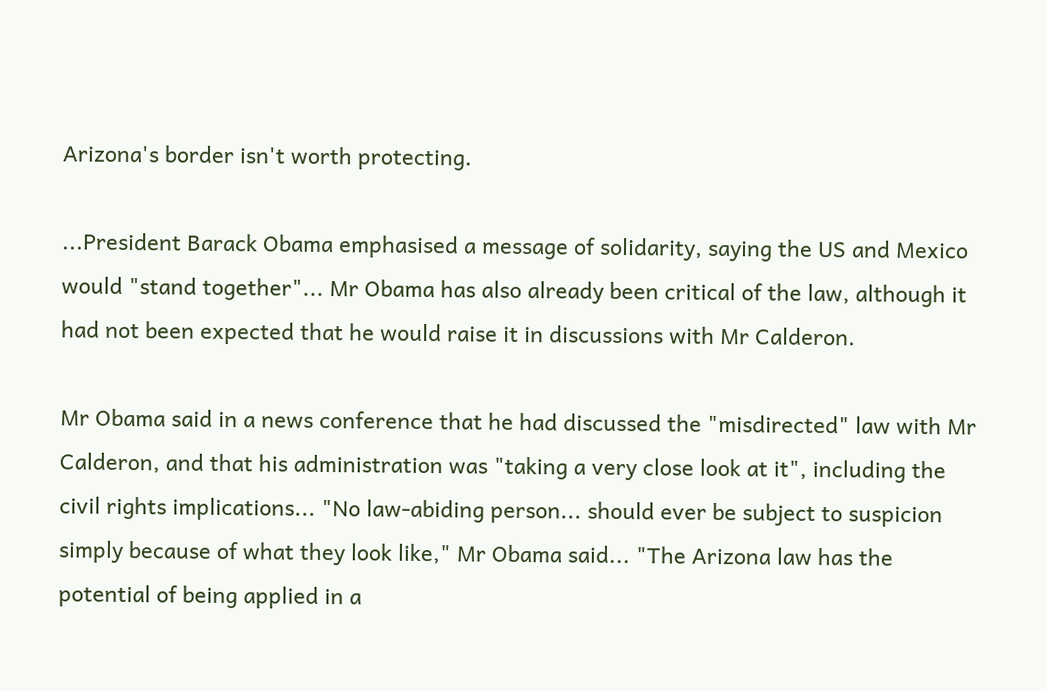Arizona's border isn't worth protecting.

...President Barack Obama emphasised a message of solidarity, saying the US and Mexico would "stand together"... Mr Obama has also already been critical of the law, although it had not been expected that he would raise it in discussions with Mr Calderon.

Mr Obama said in a news conference that he had discussed the "misdirected" law with Mr Calderon, and that his administration was "taking a very close look at it", including the civil rights implications... "No law-abiding person... should ever be subject to suspicion simply because of what they look like," Mr Obama said... "The Arizona law has the potential of being applied in a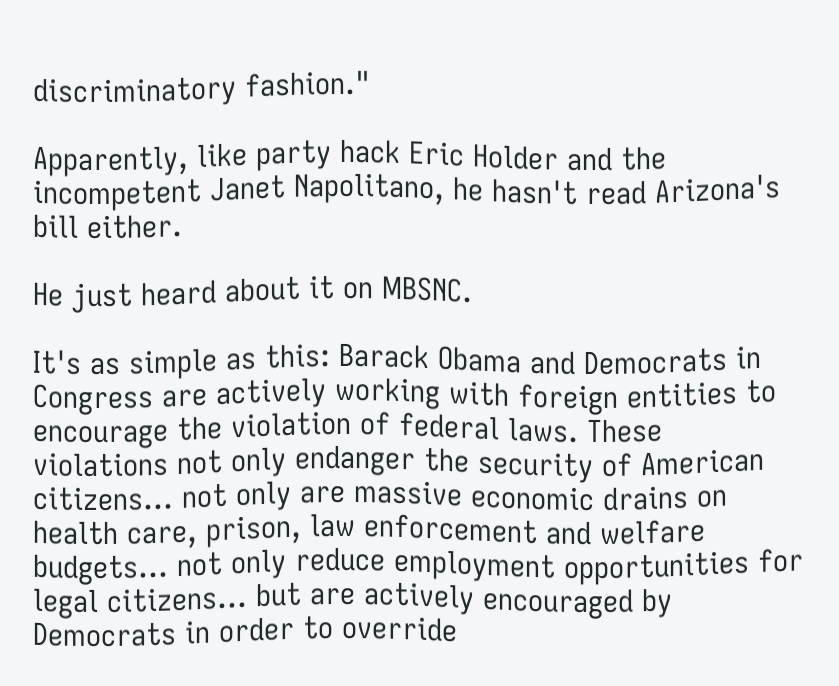discriminatory fashion."

Apparently, like party hack Eric Holder and the incompetent Janet Napolitano, he hasn't read Arizona's bill either.

He just heard about it on MBSNC.

It's as simple as this: Barack Obama and Democrats in Congress are actively working with foreign entities to encourage the violation of federal laws. These violations not only endanger the security of American citizens... not only are massive economic drains on health care, prison, law enforcement and welfare budgets... not only reduce employment opportunities for legal citizens... but are actively encouraged by Democrats in order to override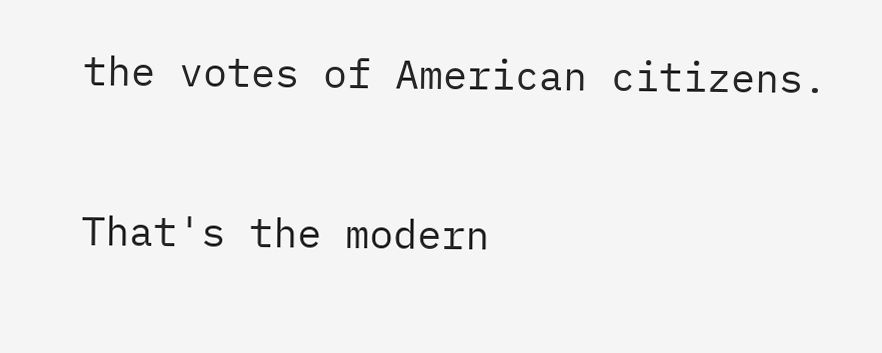the votes of American citizens.

That's the modern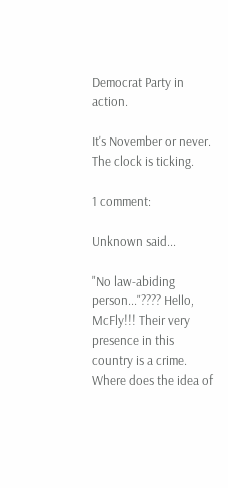Democrat Party in action.

It's November or never. The clock is ticking.

1 comment:

Unknown said...

"No law-abiding person..."???? Hello, McFly!!! Their very presence in this country is a crime. Where does the idea of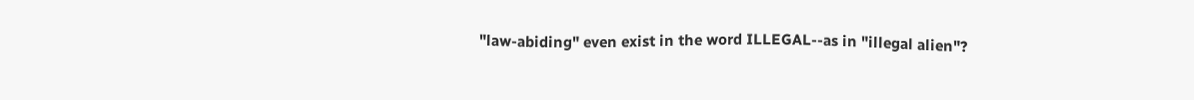"law-abiding" even exist in the word ILLEGAL--as in "illegal alien"?